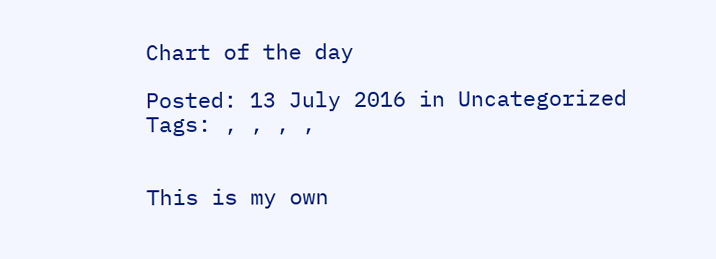Chart of the day

Posted: 13 July 2016 in Uncategorized
Tags: , , , ,


This is my own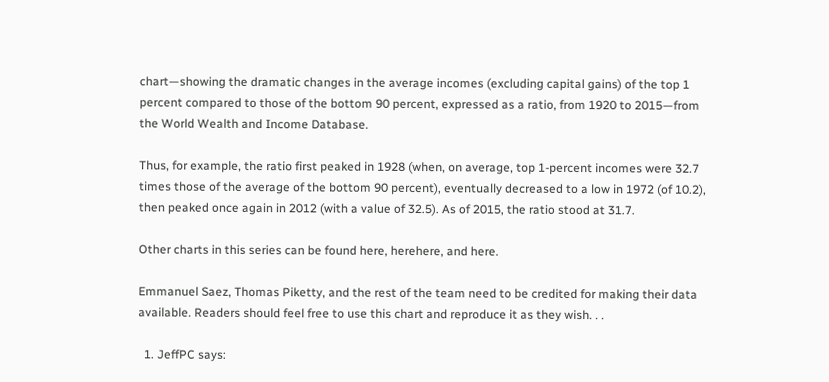chart—showing the dramatic changes in the average incomes (excluding capital gains) of the top 1 percent compared to those of the bottom 90 percent, expressed as a ratio, from 1920 to 2015—from the World Wealth and Income Database.

Thus, for example, the ratio first peaked in 1928 (when, on average, top 1-percent incomes were 32.7 times those of the average of the bottom 90 percent), eventually decreased to a low in 1972 (of 10.2), then peaked once again in 2012 (with a value of 32.5). As of 2015, the ratio stood at 31.7.

Other charts in this series can be found here, herehere, and here.

Emmanuel Saez, Thomas Piketty, and the rest of the team need to be credited for making their data available. Readers should feel free to use this chart and reproduce it as they wish. . .

  1. JeffPC says: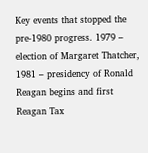Key events that stopped the pre-1980 progress. 1979 – election of Margaret Thatcher, 1981 – presidency of Ronald Reagan begins and first Reagan Tax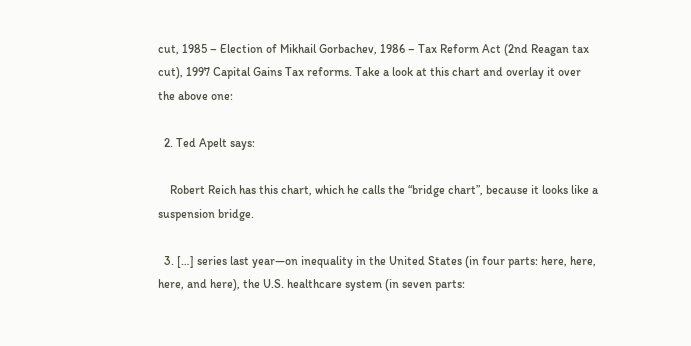cut, 1985 – Election of Mikhail Gorbachev, 1986 – Tax Reform Act (2nd Reagan tax cut), 1997 Capital Gains Tax reforms. Take a look at this chart and overlay it over the above one:

  2. Ted Apelt says:

    Robert Reich has this chart, which he calls the “bridge chart”, because it looks like a suspension bridge.

  3. […] series last year—on inequality in the United States (in four parts: here, here, here, and here), the U.S. healthcare system (in seven parts: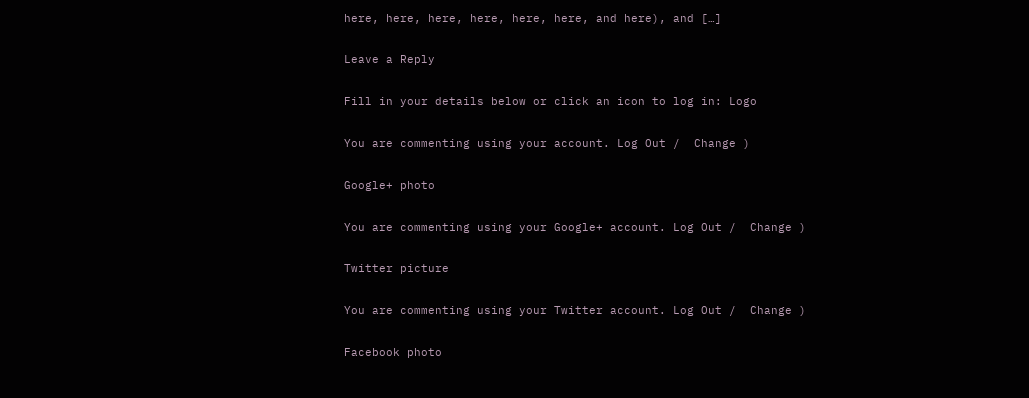here, here, here, here, here, here, and here), and […]

Leave a Reply

Fill in your details below or click an icon to log in: Logo

You are commenting using your account. Log Out /  Change )

Google+ photo

You are commenting using your Google+ account. Log Out /  Change )

Twitter picture

You are commenting using your Twitter account. Log Out /  Change )

Facebook photo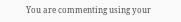You are commenting using your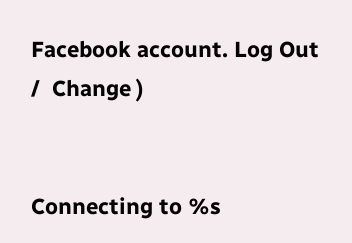Facebook account. Log Out /  Change )


Connecting to %s